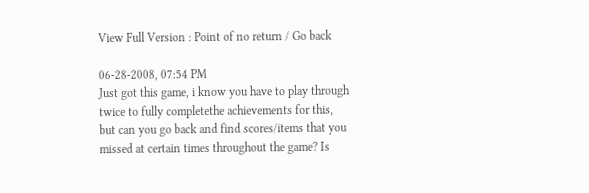View Full Version : Point of no return / Go back

06-28-2008, 07:54 PM
Just got this game, i know you have to play through twice to fully completethe achievements for this, but can you go back and find scores/items that you missed at certain times throughout the game? Is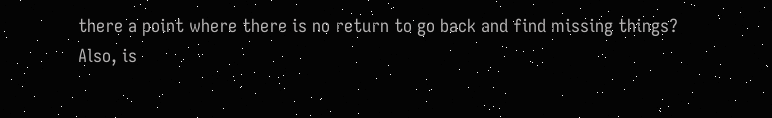there a point where there is no return to go back and find missing things?
Also, is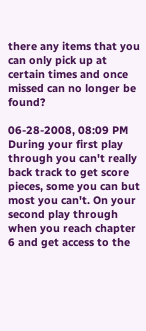there any items that you can only pick up at certain times and once missed can no longer be found?

06-28-2008, 08:09 PM
During your first play through you can't really back track to get score pieces, some you can but most you can't. On your second play through when you reach chapter 6 and get access to the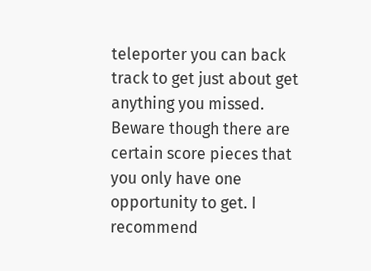teleporter you can back track to get just about get anything you missed. Beware though there are certain score pieces that you only have one opportunity to get. I recommend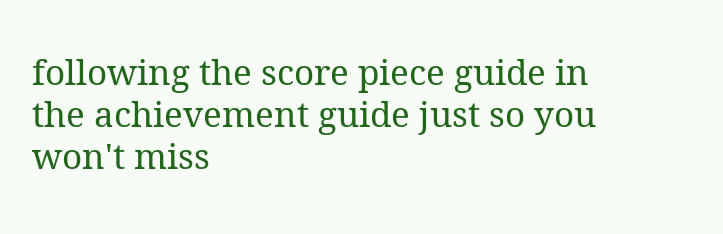following the score piece guide in the achievement guide just so you won't miss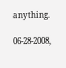anything.

06-28-2008,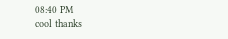08:40 PM
cool thanks